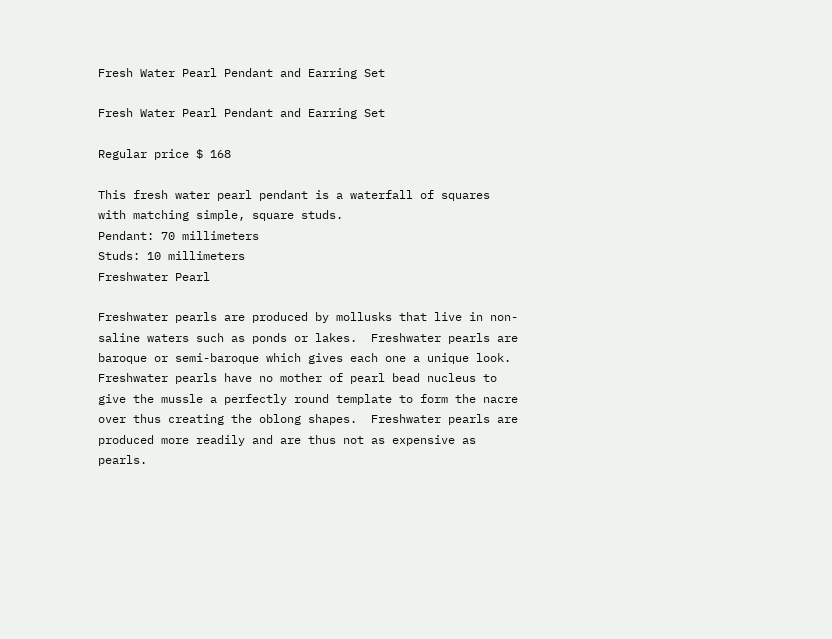Fresh Water Pearl Pendant and Earring Set

Fresh Water Pearl Pendant and Earring Set

Regular price $ 168

This fresh water pearl pendant is a waterfall of squares with matching simple, square studs.
Pendant: 70 millimeters
Studs: 10 millimeters
Freshwater Pearl

Freshwater pearls are produced by mollusks that live in non-saline waters such as ponds or lakes.  Freshwater pearls are baroque or semi-baroque which gives each one a unique look.  Freshwater pearls have no mother of pearl bead nucleus to give the mussle a perfectly round template to form the nacre over thus creating the oblong shapes.  Freshwater pearls are produced more readily and are thus not as expensive as pearls.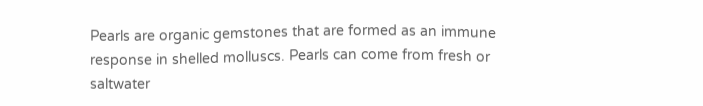Pearls are organic gemstones that are formed as an immune response in shelled molluscs. Pearls can come from fresh or saltwater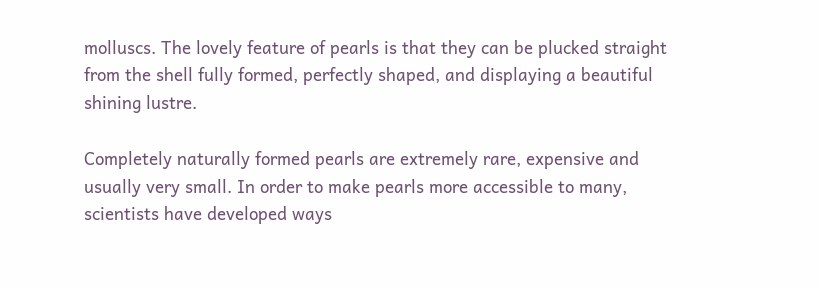molluscs. The lovely feature of pearls is that they can be plucked straight from the shell fully formed, perfectly shaped, and displaying a beautiful shining lustre.

Completely naturally formed pearls are extremely rare, expensive and usually very small. In order to make pearls more accessible to many, scientists have developed ways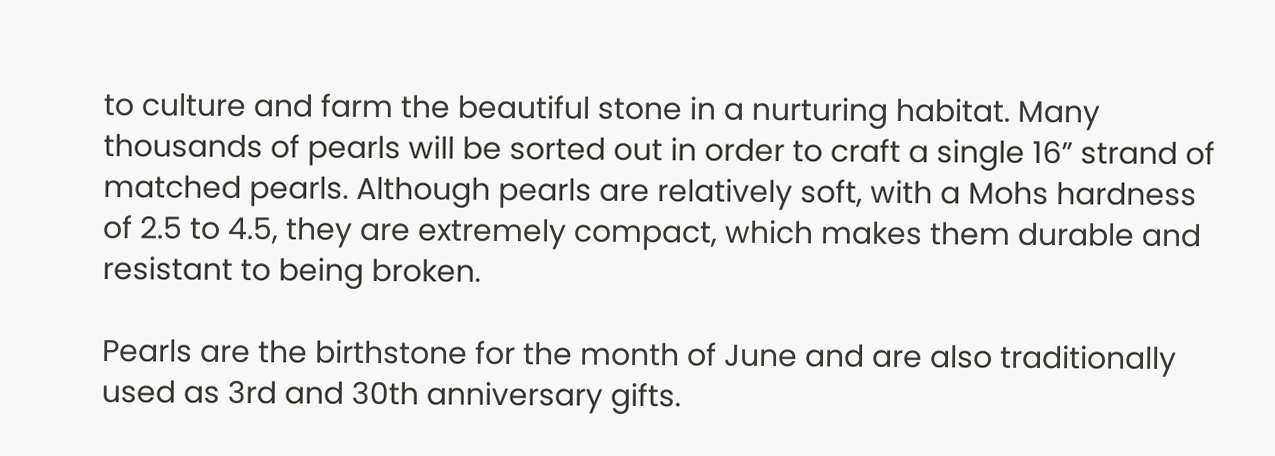to culture and farm the beautiful stone in a nurturing habitat. Many thousands of pearls will be sorted out in order to craft a single 16” strand of matched pearls. Although pearls are relatively soft, with a Mohs hardness of 2.5 to 4.5, they are extremely compact, which makes them durable and resistant to being broken.

Pearls are the birthstone for the month of June and are also traditionally used as 3rd and 30th anniversary gifts.